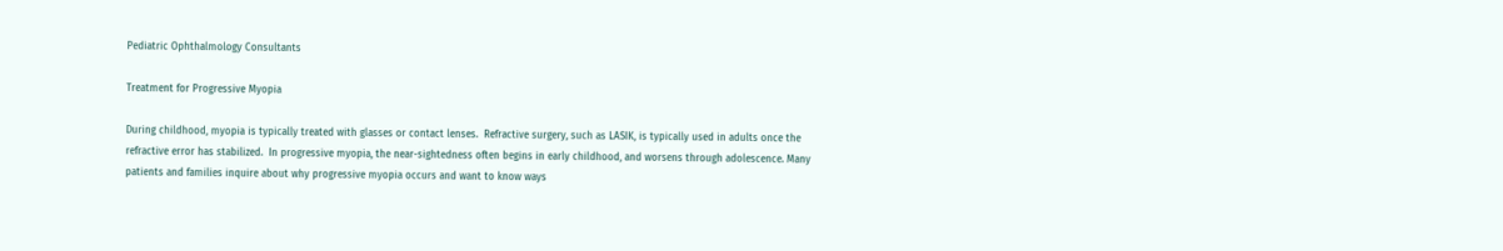Pediatric Ophthalmology Consultants

Treatment for Progressive Myopia

During childhood, myopia is typically treated with glasses or contact lenses.  Refractive surgery, such as LASIK, is typically used in adults once the refractive error has stabilized.  In progressive myopia, the near-sightedness often begins in early childhood, and worsens through adolescence. Many patients and families inquire about why progressive myopia occurs and want to know ways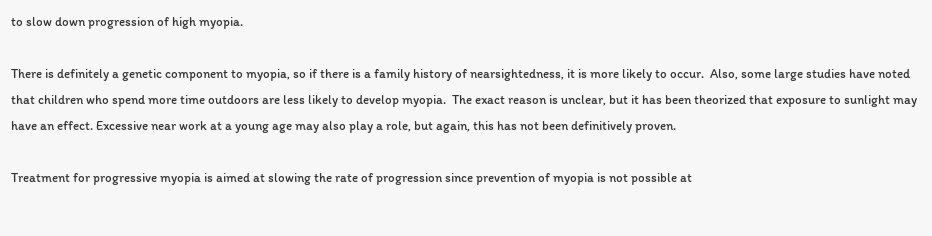to slow down progression of high myopia.

There is definitely a genetic component to myopia, so if there is a family history of nearsightedness, it is more likely to occur.  Also, some large studies have noted that children who spend more time outdoors are less likely to develop myopia.  The exact reason is unclear, but it has been theorized that exposure to sunlight may have an effect. Excessive near work at a young age may also play a role, but again, this has not been definitively proven.

Treatment for progressive myopia is aimed at slowing the rate of progression since prevention of myopia is not possible at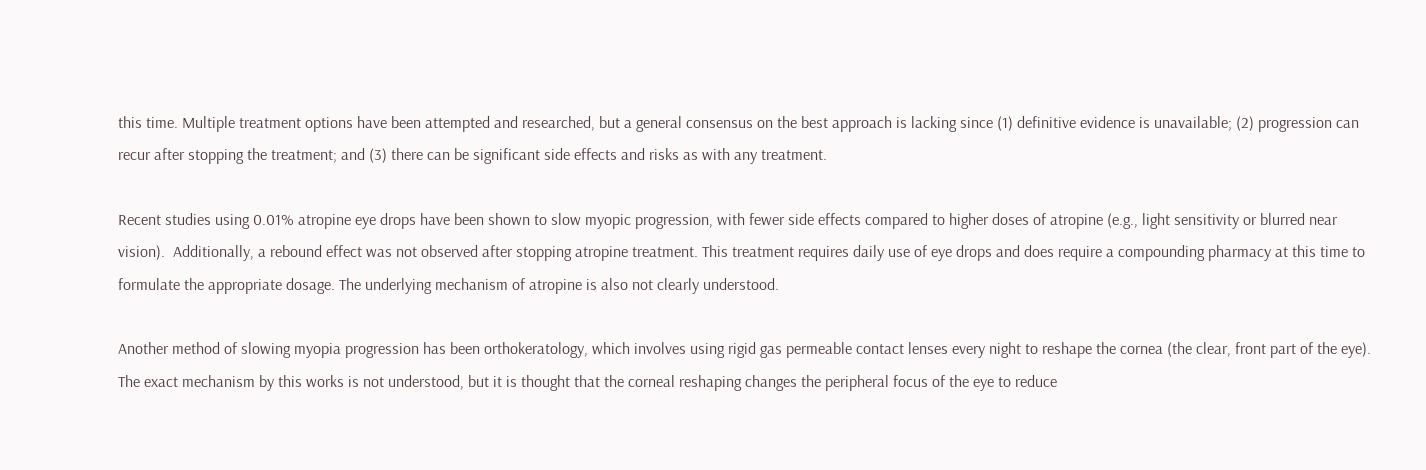this time. Multiple treatment options have been attempted and researched, but a general consensus on the best approach is lacking since (1) definitive evidence is unavailable; (2) progression can recur after stopping the treatment; and (3) there can be significant side effects and risks as with any treatment.

Recent studies using 0.01% atropine eye drops have been shown to slow myopic progression, with fewer side effects compared to higher doses of atropine (e.g., light sensitivity or blurred near vision).  Additionally, a rebound effect was not observed after stopping atropine treatment. This treatment requires daily use of eye drops and does require a compounding pharmacy at this time to formulate the appropriate dosage. The underlying mechanism of atropine is also not clearly understood.

Another method of slowing myopia progression has been orthokeratology, which involves using rigid gas permeable contact lenses every night to reshape the cornea (the clear, front part of the eye). The exact mechanism by this works is not understood, but it is thought that the corneal reshaping changes the peripheral focus of the eye to reduce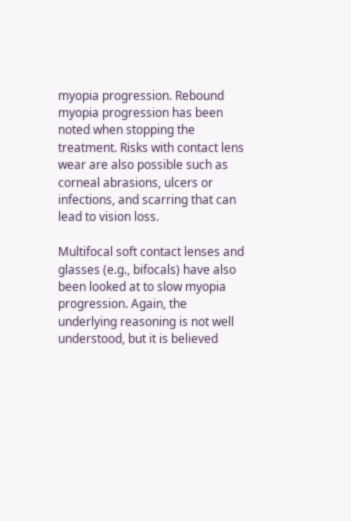myopia progression. Rebound myopia progression has been noted when stopping the treatment. Risks with contact lens wear are also possible such as corneal abrasions, ulcers or infections, and scarring that can lead to vision loss.

Multifocal soft contact lenses and glasses (e.g., bifocals) have also been looked at to slow myopia progression. Again, the underlying reasoning is not well understood, but it is believed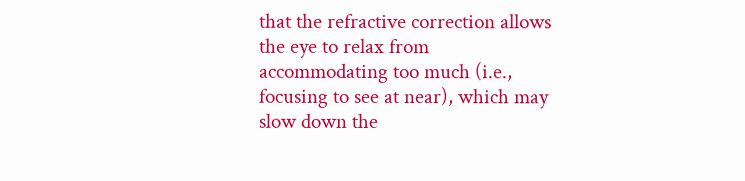that the refractive correction allows the eye to relax from accommodating too much (i.e., focusing to see at near), which may slow down the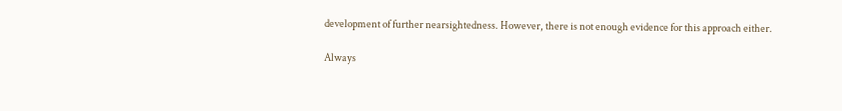development of further nearsightedness. However, there is not enough evidence for this approach either.

Always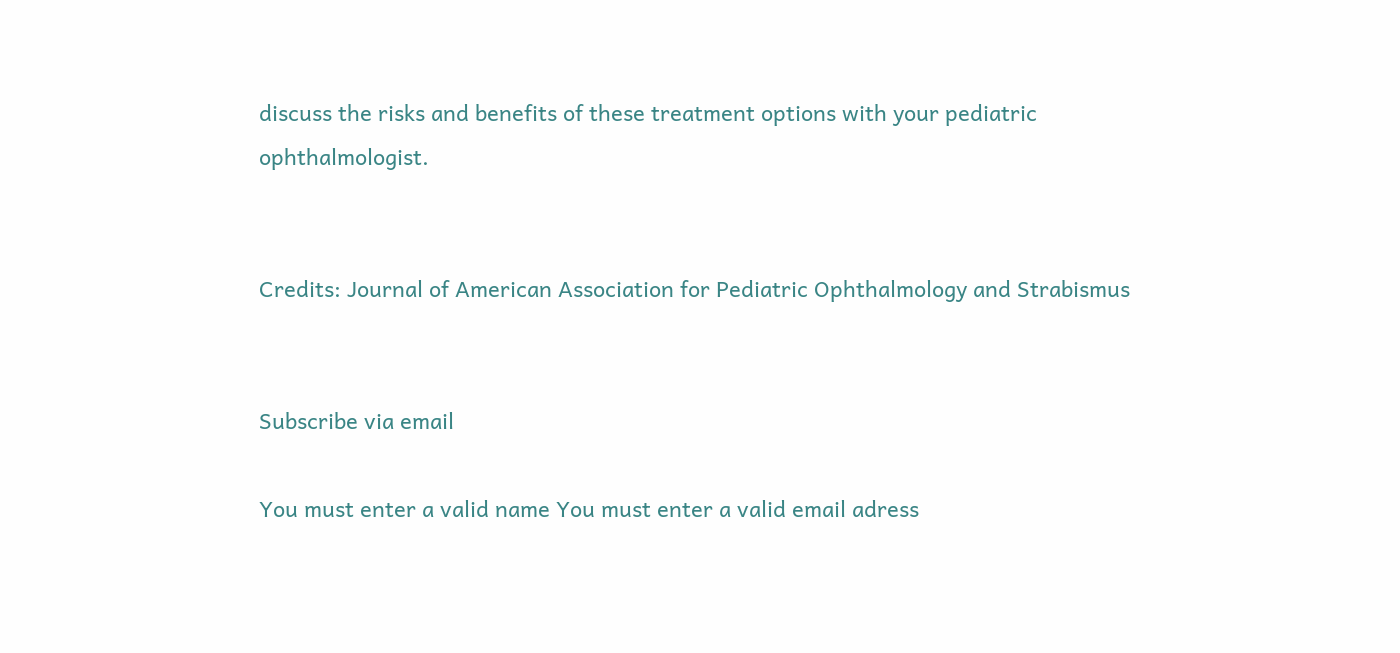discuss the risks and benefits of these treatment options with your pediatric ophthalmologist.


Credits: Journal of American Association for Pediatric Ophthalmology and Strabismus


Subscribe via email

You must enter a valid name You must enter a valid email adress